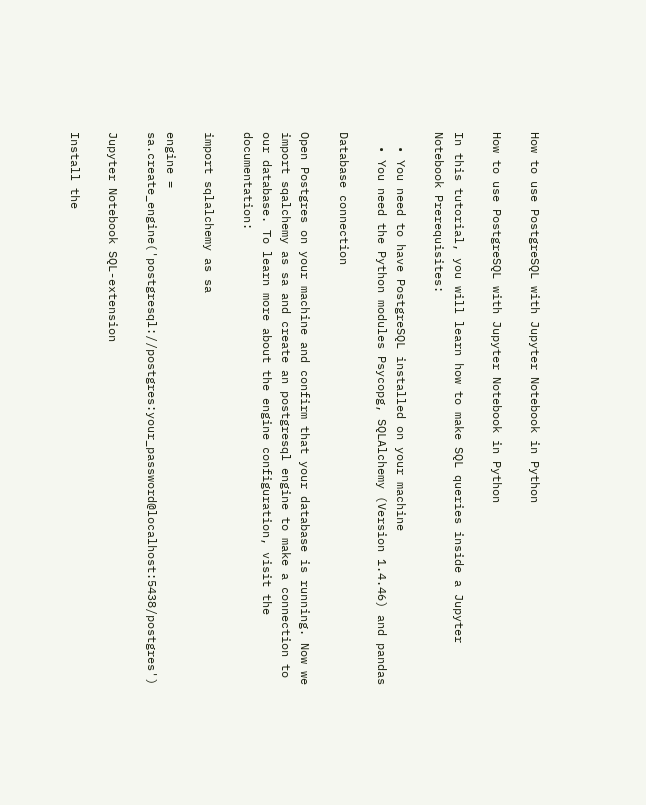How to use PostgreSQL with Jupyter Notebook in Python

How to use PostgreSQL with Jupyter Notebook in Python

In this tutorial, you will learn how to make SQL queries inside a Jupyter Notebook Prerequisites:

  • You need to have PostgreSQL installed on your machine
  • You need the Python modules Psycopg, SQLAlchemy (Version 1.4.46) and pandas

Database connection

Open Postgres on your machine and confirm that your database is running. Now we import sqalchemy as sa and create an postgresql engine to make a connection to our database. To learn more about the engine configuration, visit the documentation:

import sqlalchemy as sa

engine = sa.create_engine('postgresql://postgres:your_password@localhost:5438/postgres')

Jupyter Notebook SQL-extension

Install the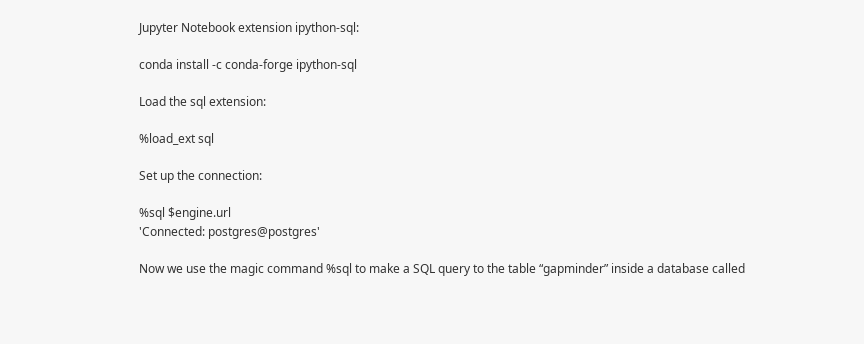Jupyter Notebook extension ipython-sql:

conda install -c conda-forge ipython-sql

Load the sql extension:

%load_ext sql

Set up the connection:

%sql $engine.url
'Connected: postgres@postgres'

Now we use the magic command %sql to make a SQL query to the table “gapminder” inside a database called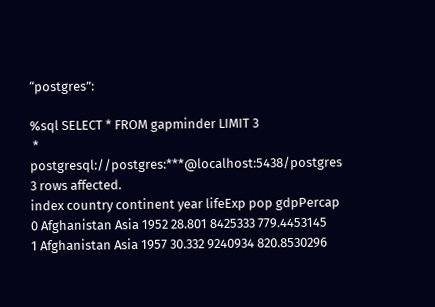“postgres”:

%sql SELECT * FROM gapminder LIMIT 3
 * postgresql://postgres:***@localhost:5438/postgres
3 rows affected.
index country continent year lifeExp pop gdpPercap
0 Afghanistan Asia 1952 28.801 8425333 779.4453145
1 Afghanistan Asia 1957 30.332 9240934 820.8530296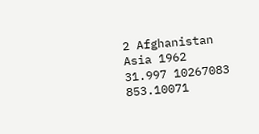2 Afghanistan Asia 1962 31.997 10267083 853.10071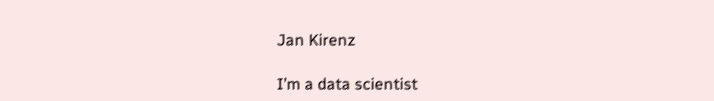Jan Kirenz

I’m a data scientist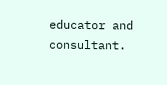educator and consultant.